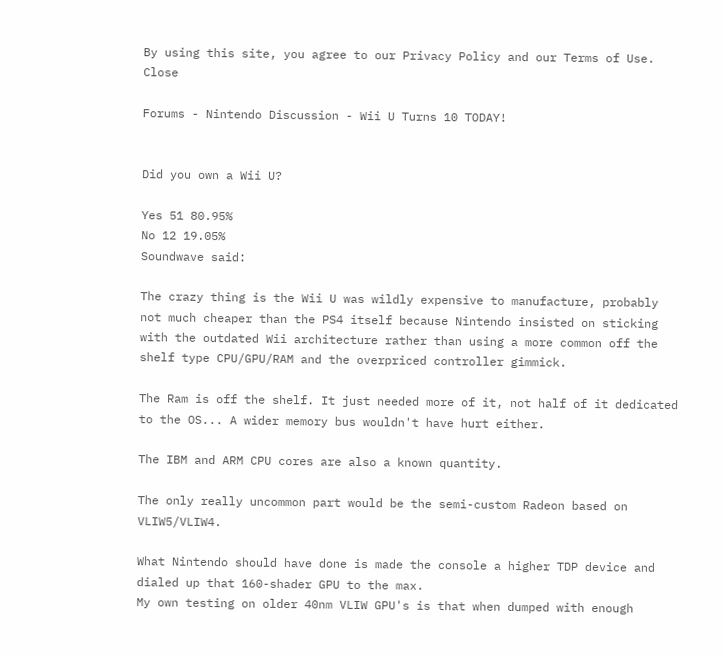By using this site, you agree to our Privacy Policy and our Terms of Use. Close

Forums - Nintendo Discussion - Wii U Turns 10 TODAY!


Did you own a Wii U?

Yes 51 80.95%
No 12 19.05%
Soundwave said:

The crazy thing is the Wii U was wildly expensive to manufacture, probably not much cheaper than the PS4 itself because Nintendo insisted on sticking with the outdated Wii architecture rather than using a more common off the shelf type CPU/GPU/RAM and the overpriced controller gimmick.

The Ram is off the shelf. It just needed more of it, not half of it dedicated to the OS... A wider memory bus wouldn't have hurt either.

The IBM and ARM CPU cores are also a known quantity.

The only really uncommon part would be the semi-custom Radeon based on VLIW5/VLIW4.

What Nintendo should have done is made the console a higher TDP device and dialed up that 160-shader GPU to the max.
My own testing on older 40nm VLIW GPU's is that when dumped with enough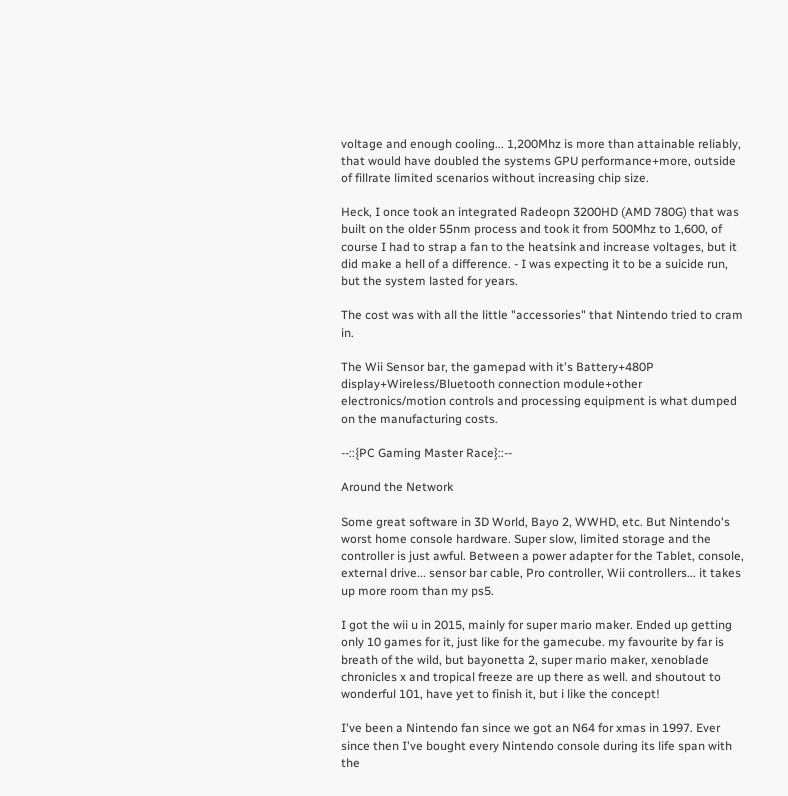voltage and enough cooling... 1,200Mhz is more than attainable reliably, that would have doubled the systems GPU performance+more, outside of fillrate limited scenarios without increasing chip size.

Heck, I once took an integrated Radeopn 3200HD (AMD 780G) that was built on the older 55nm process and took it from 500Mhz to 1,600, of course I had to strap a fan to the heatsink and increase voltages, but it did make a hell of a difference. - I was expecting it to be a suicide run, but the system lasted for years.

The cost was with all the little "accessories" that Nintendo tried to cram in.

The Wii Sensor bar, the gamepad with it's Battery+480P display+Wireless/Bluetooth connection module+other electronics/motion controls and processing equipment is what dumped on the manufacturing costs.

--::{PC Gaming Master Race}::--

Around the Network

Some great software in 3D World, Bayo 2, WWHD, etc. But Nintendo's worst home console hardware. Super slow, limited storage and the controller is just awful. Between a power adapter for the Tablet, console, external drive... sensor bar cable, Pro controller, Wii controllers... it takes up more room than my ps5.

I got the wii u in 2015, mainly for super mario maker. Ended up getting only 10 games for it, just like for the gamecube. my favourite by far is breath of the wild, but bayonetta 2, super mario maker, xenoblade chronicles x and tropical freeze are up there as well. and shoutout to wonderful 101, have yet to finish it, but i like the concept!

I've been a Nintendo fan since we got an N64 for xmas in 1997. Ever since then I've bought every Nintendo console during its life span with the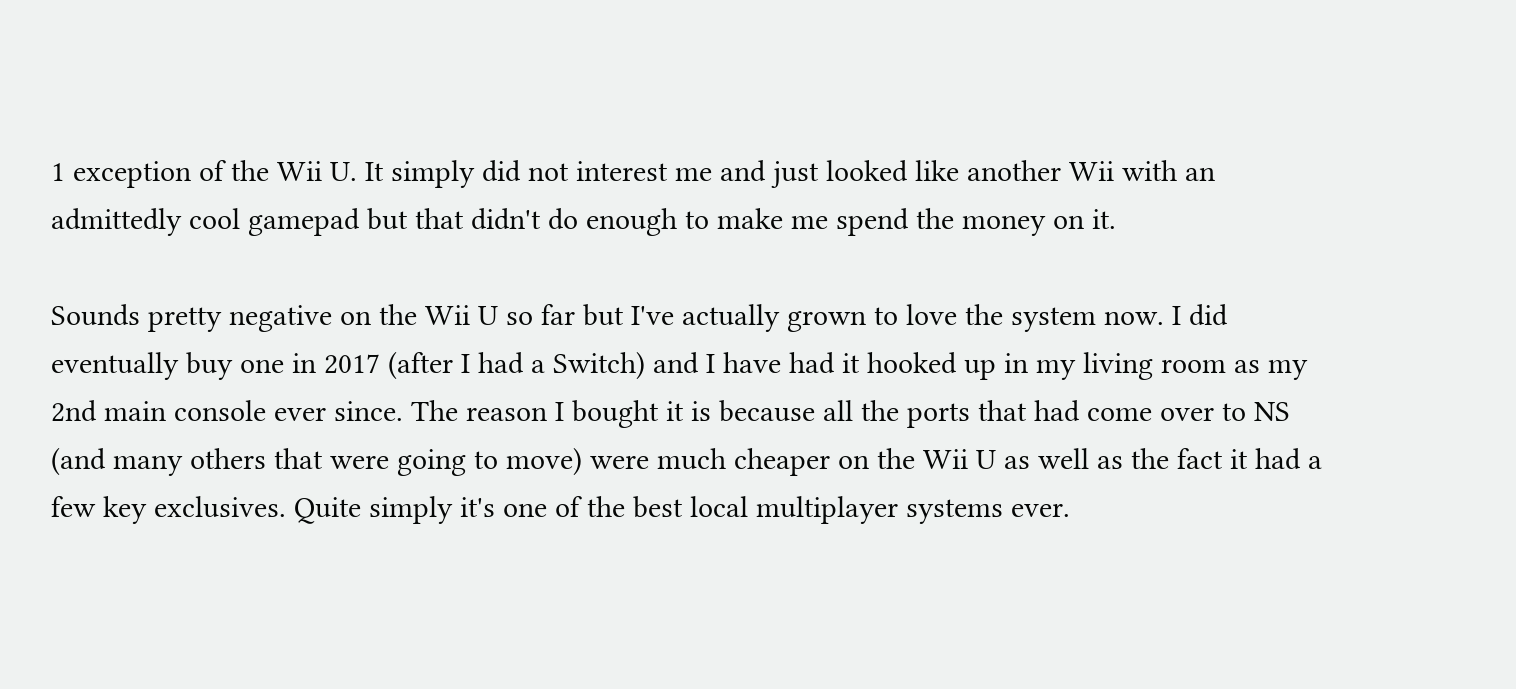1 exception of the Wii U. It simply did not interest me and just looked like another Wii with an admittedly cool gamepad but that didn't do enough to make me spend the money on it.

Sounds pretty negative on the Wii U so far but I've actually grown to love the system now. I did eventually buy one in 2017 (after I had a Switch) and I have had it hooked up in my living room as my 2nd main console ever since. The reason I bought it is because all the ports that had come over to NS (and many others that were going to move) were much cheaper on the Wii U as well as the fact it had a few key exclusives. Quite simply it's one of the best local multiplayer systems ever.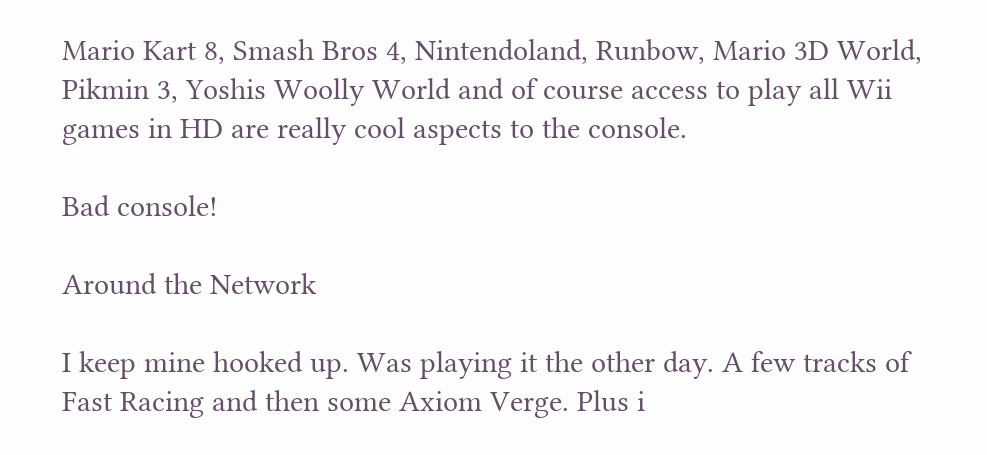Mario Kart 8, Smash Bros 4, Nintendoland, Runbow, Mario 3D World, Pikmin 3, Yoshis Woolly World and of course access to play all Wii games in HD are really cool aspects to the console.

Bad console!

Around the Network

I keep mine hooked up. Was playing it the other day. A few tracks of Fast Racing and then some Axiom Verge. Plus i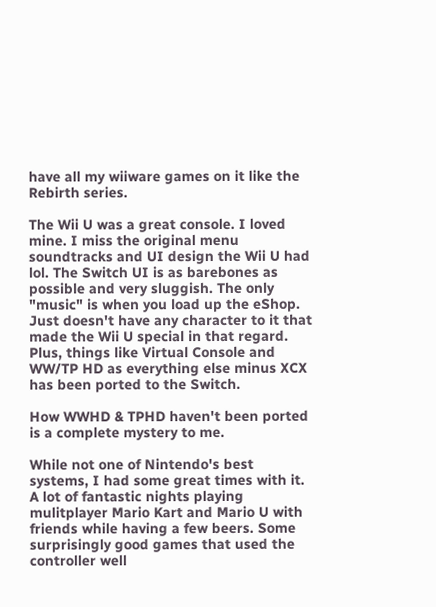have all my wiiware games on it like the Rebirth series.

The Wii U was a great console. I loved mine. I miss the original menu soundtracks and UI design the Wii U had lol. The Switch UI is as barebones as possible and very sluggish. The only "music" is when you load up the eShop. Just doesn't have any character to it that made the Wii U special in that regard. Plus, things like Virtual Console and WW/TP HD as everything else minus XCX has been ported to the Switch.

How WWHD & TPHD haven't been ported is a complete mystery to me.

While not one of Nintendo's best systems, I had some great times with it. A lot of fantastic nights playing mulitplayer Mario Kart and Mario U with friends while having a few beers. Some surprisingly good games that used the controller well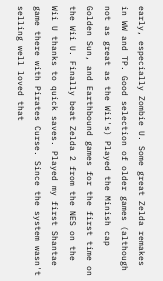early, especially Zombie U. Some great Zelda remakes in WW and TP. Good selection of older games (although not as great as the Wii's) Played the Minish cap Golden Sun, and Earthbound games for the first time on the Wii U. Finally beat Zelda 2 from the NES on the Wii U thanks to quick saves. Played my first Shantae game there with Pirates Curse. Since the system wasn't selling well loved that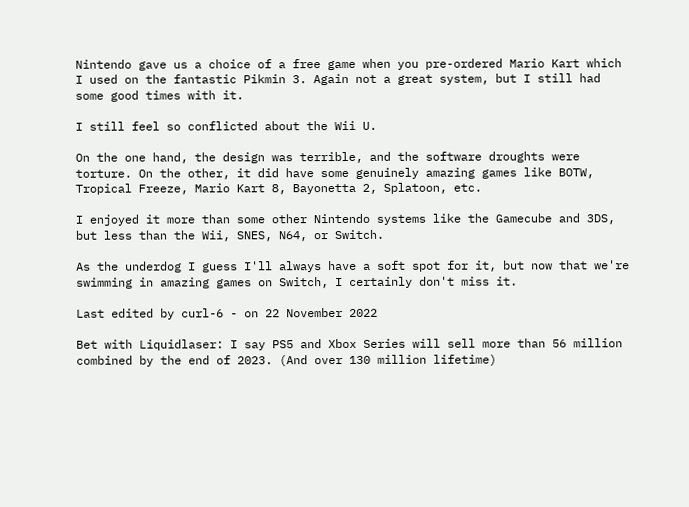Nintendo gave us a choice of a free game when you pre-ordered Mario Kart which I used on the fantastic Pikmin 3. Again not a great system, but I still had some good times with it.

I still feel so conflicted about the Wii U.

On the one hand, the design was terrible, and the software droughts were torture. On the other, it did have some genuinely amazing games like BOTW, Tropical Freeze, Mario Kart 8, Bayonetta 2, Splatoon, etc.

I enjoyed it more than some other Nintendo systems like the Gamecube and 3DS, but less than the Wii, SNES, N64, or Switch.

As the underdog I guess I'll always have a soft spot for it, but now that we're swimming in amazing games on Switch, I certainly don't miss it.

Last edited by curl-6 - on 22 November 2022

Bet with Liquidlaser: I say PS5 and Xbox Series will sell more than 56 million combined by the end of 2023. (And over 130 million lifetime)